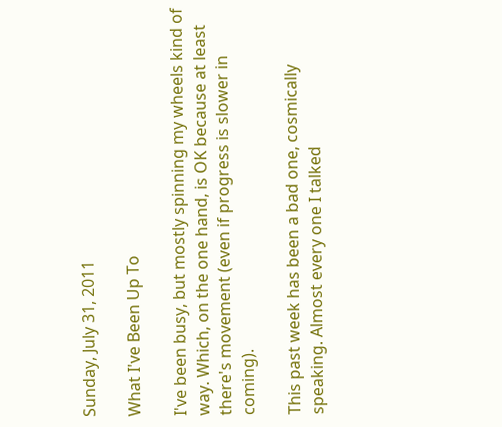Sunday, July 31, 2011

What I've Been Up To

I've been busy, but mostly spinning my wheels kind of way. Which, on the one hand, is OK because at least there's movement (even if progress is slower in coming).

This past week has been a bad one, cosmically speaking. Almost every one I talked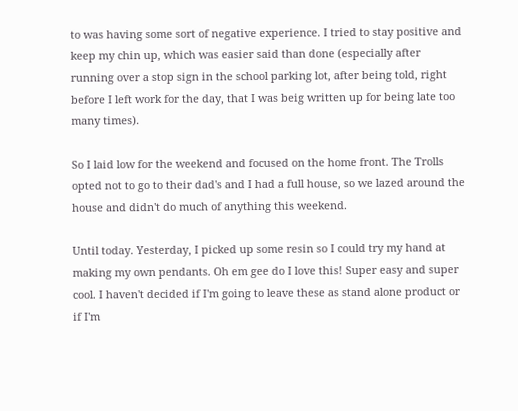to was having some sort of negative experience. I tried to stay positive and keep my chin up, which was easier said than done (especially after running over a stop sign in the school parking lot, after being told, right before I left work for the day, that I was beig written up for being late too many times).

So I laid low for the weekend and focused on the home front. The Trolls opted not to go to their dad's and I had a full house, so we lazed around the house and didn't do much of anything this weekend.

Until today. Yesterday, I picked up some resin so I could try my hand at making my own pendants. Oh em gee do I love this! Super easy and super cool. I haven't decided if I'm going to leave these as stand alone product or if I'm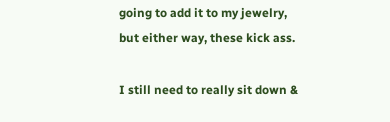going to add it to my jewelry, but either way, these kick ass.

I still need to really sit down &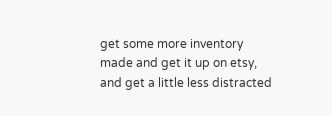get some more inventory made and get it up on etsy, and get a little less distracted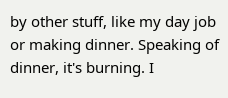by other stuff, like my day job or making dinner. Speaking of dinner, it's burning. I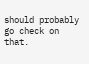should probably go check on that.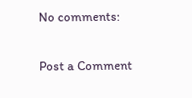No comments:

Post a Comment